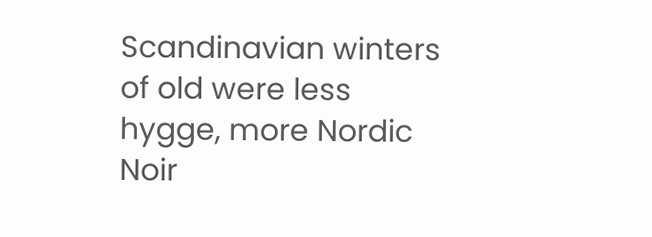Scandinavian winters of old were less hygge, more Nordic Noir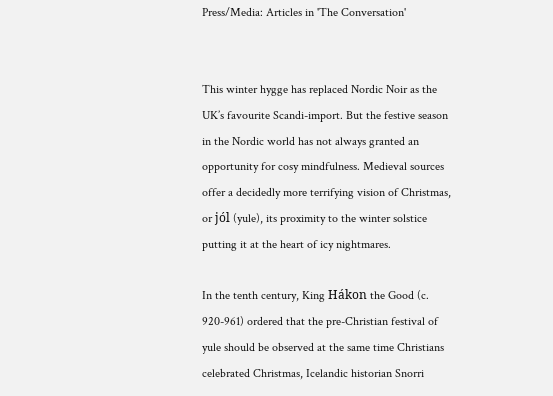Press/Media: Articles in 'The Conversation'


This winter hygge has replaced Nordic Noir as the UK’s favourite Scandi-import. But the festive season in the Nordic world has not always granted an opportunity for cosy mindfulness. Medieval sources offer a decidedly more terrifying vision of Christmas, or jól (yule), its proximity to the winter solstice putting it at the heart of icy nightmares.

In the tenth century, King Hákon the Good (c. 920-961) ordered that the pre-Christian festival of yule should be observed at the same time Christians celebrated Christmas, Icelandic historian Snorri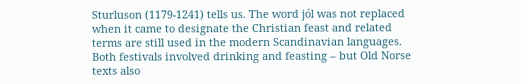Sturluson (1179-1241) tells us. The word jól was not replaced when it came to designate the Christian feast and related terms are still used in the modern Scandinavian languages. Both festivals involved drinking and feasting – but Old Norse texts also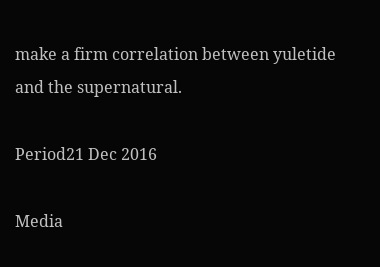make a firm correlation between yuletide and the supernatural.

Period21 Dec 2016

Media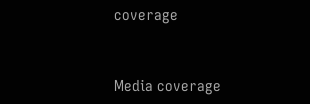coverage


Media coverage